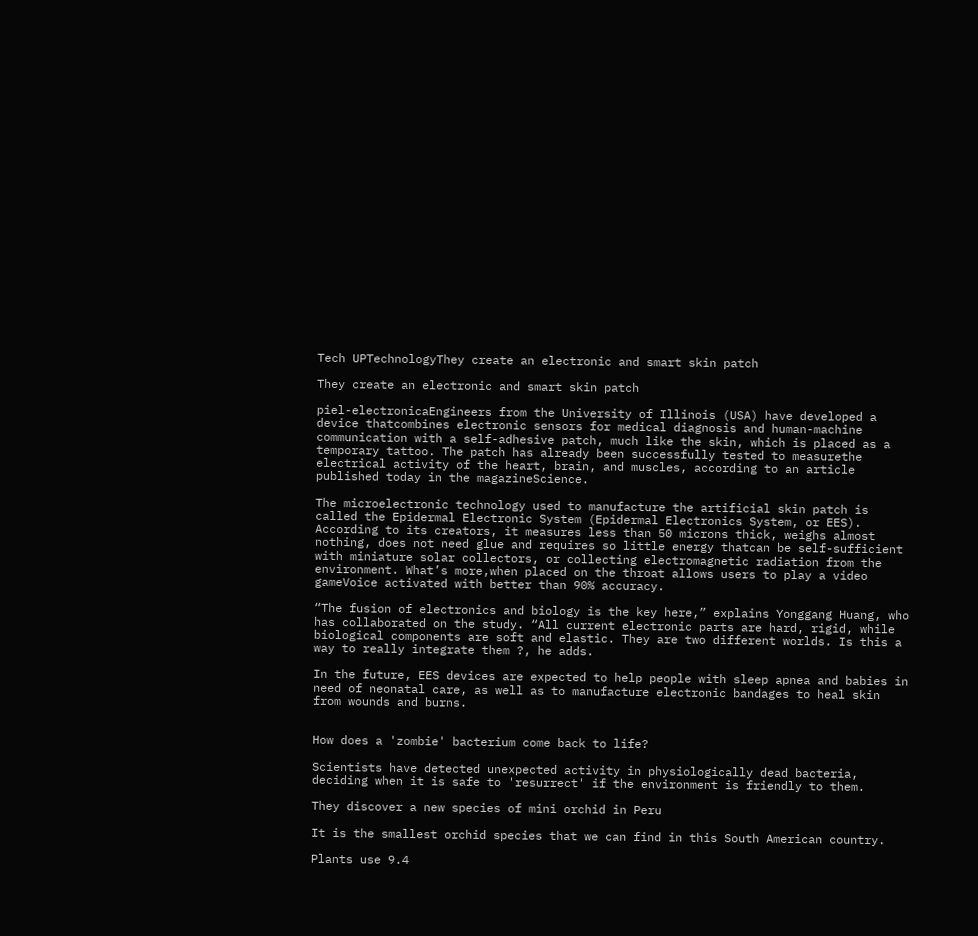Tech UPTechnologyThey create an electronic and smart skin patch

They create an electronic and smart skin patch

piel-electronicaEngineers from the University of Illinois (USA) have developed a device thatcombines electronic sensors for medical diagnosis and human-machine communication with a self-adhesive patch, much like the skin, which is placed as a temporary tattoo. The patch has already been successfully tested to measurethe electrical activity of the heart, brain, and muscles, according to an article published today in the magazineScience.

The microelectronic technology used to manufacture the artificial skin patch is called the Epidermal Electronic System (Epidermal Electronics System, or EES). According to its creators, it measures less than 50 microns thick, weighs almost nothing, does not need glue and requires so little energy thatcan be self-sufficient with miniature solar collectors, or collecting electromagnetic radiation from the environment. What’s more,when placed on the throat allows users to play a video gameVoice activated with better than 90% accuracy.

“The fusion of electronics and biology is the key here,” explains Yonggang Huang, who has collaborated on the study. “All current electronic parts are hard, rigid, while biological components are soft and elastic. They are two different worlds. Is this a way to really integrate them ?, he adds.

In the future, EES devices are expected to help people with sleep apnea and babies in need of neonatal care, as well as to manufacture electronic bandages to heal skin from wounds and burns.


How does a 'zombie' bacterium come back to life?

Scientists have detected unexpected activity in physiologically dead bacteria, deciding when it is safe to 'resurrect' if the environment is friendly to them.

They discover a new species of mini orchid in Peru

It is the smallest orchid species that we can find in this South American country.

Plants use 9.4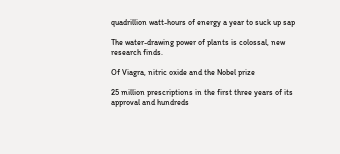quadrillion watt-hours of energy a year to suck up sap

The water-drawing power of plants is colossal, new research finds.

Of Viagra, nitric oxide and the Nobel prize

25 million prescriptions in the first three years of its approval and hundreds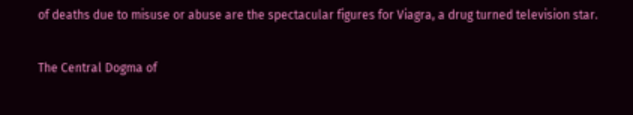of deaths due to misuse or abuse are the spectacular figures for Viagra, a drug turned television star.

The Central Dogma of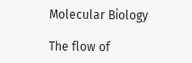Molecular Biology

The flow of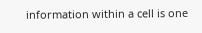information within a cell is one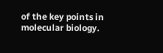of the key points in molecular biology.